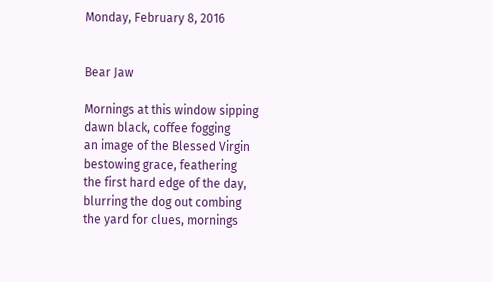Monday, February 8, 2016


Bear Jaw

Mornings at this window sipping
dawn black, coffee fogging
an image of the Blessed Virgin
bestowing grace, feathering
the first hard edge of the day,
blurring the dog out combing
the yard for clues, mornings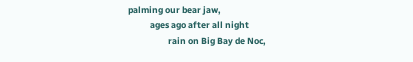palming our bear jaw,
           ages ago after all night
                    rain on Big Bay de Noc,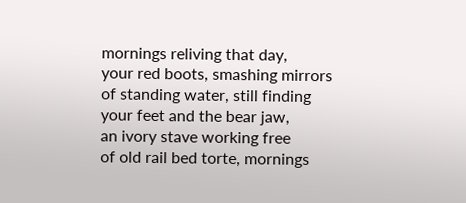mornings reliving that day,
your red boots, smashing mirrors
of standing water, still finding
your feet and the bear jaw,
an ivory stave working free
of old rail bed torte, mornings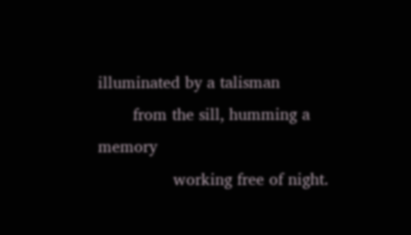illuminated by a talisman
       from the sill, humming a memory
               working free of night.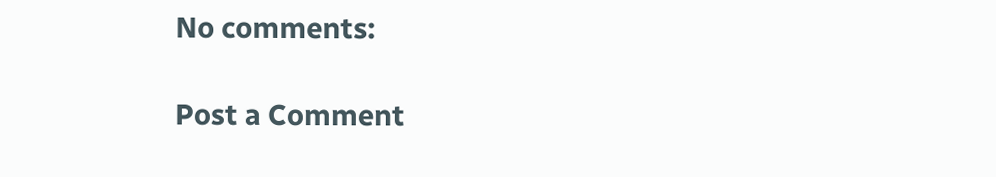No comments:

Post a Comment